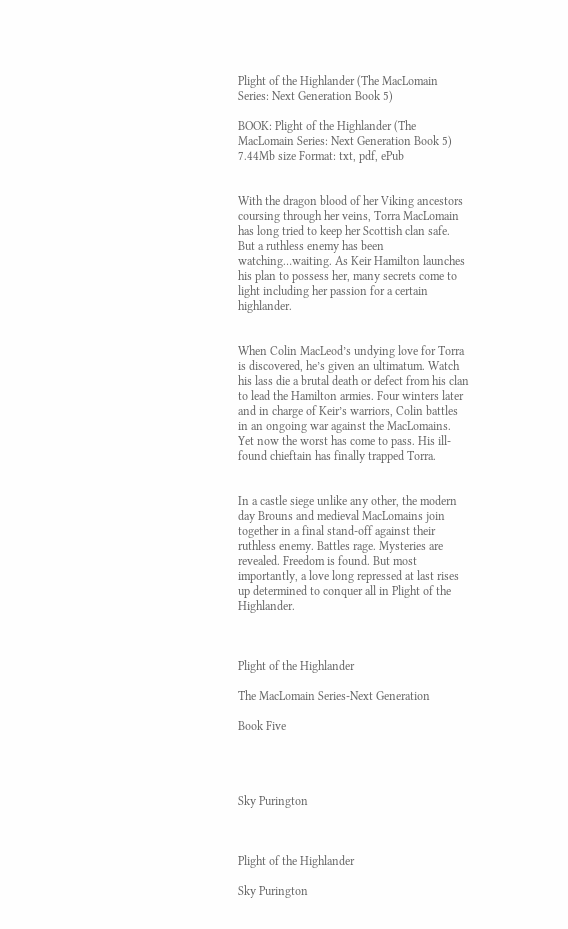Plight of the Highlander (The MacLomain Series: Next Generation Book 5)

BOOK: Plight of the Highlander (The MacLomain Series: Next Generation Book 5)
7.44Mb size Format: txt, pdf, ePub


With the dragon blood of her Viking ancestors coursing through her veins, Torra MacLomain has long tried to keep her Scottish clan safe. But a ruthless enemy has been watching…waiting. As Keir Hamilton launches his plan to possess her, many secrets come to light including her passion for a certain highlander.


When Colin MacLeod’s undying love for Torra is discovered, he’s given an ultimatum. Watch his lass die a brutal death or defect from his clan to lead the Hamilton armies. Four winters later and in charge of Keir’s warriors, Colin battles in an ongoing war against the MacLomains. Yet now the worst has come to pass. His ill-found chieftain has finally trapped Torra.


In a castle siege unlike any other, the modern day Brouns and medieval MacLomains join together in a final stand-off against their ruthless enemy. Battles rage. Mysteries are revealed. Freedom is found. But most importantly, a love long repressed at last rises up determined to conquer all in Plight of the Highlander.



Plight of the Highlander

The MacLomain Series-Next Generation

Book Five




Sky Purington



Plight of the Highlander

Sky Purington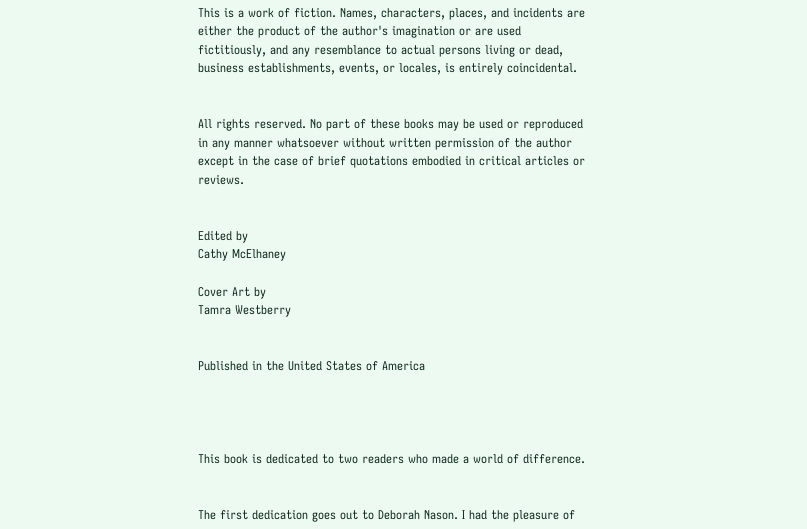This is a work of fiction. Names, characters, places, and incidents are either the product of the author's imagination or are used fictitiously, and any resemblance to actual persons living or dead, business establishments, events, or locales, is entirely coincidental.


All rights reserved. No part of these books may be used or reproduced in any manner whatsoever without written permission of the author except in the case of brief quotations embodied in critical articles or reviews.


Edited by
Cathy McElhaney

Cover Art by
Tamra Westberry


Published in the United States of America




This book is dedicated to two readers who made a world of difference.


The first dedication goes out to Deborah Nason. I had the pleasure of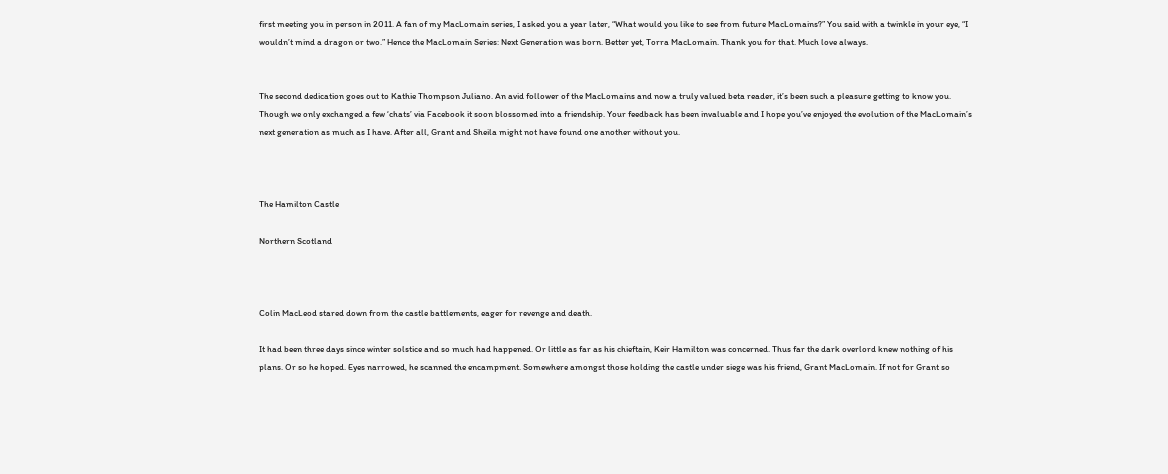first meeting you in person in 2011. A fan of my MacLomain series, I asked you a year later, “What would you like to see from future MacLomains?” You said with a twinkle in your eye, “I wouldn’t mind a dragon or two.” Hence the MacLomain Series: Next Generation was born. Better yet, Torra MacLomain. Thank you for that. Much love always.


The second dedication goes out to Kathie Thompson Juliano. An avid follower of the MacLomains and now a truly valued beta reader, it’s been such a pleasure getting to know you. Though we only exchanged a few ‘chats’ via Facebook it soon blossomed into a friendship. Your feedback has been invaluable and I hope you’ve enjoyed the evolution of the MacLomain’s next generation as much as I have. After all, Grant and Sheila might not have found one another without you.



The Hamilton Castle

Northern Scotland



Colin MacLeod stared down from the castle battlements, eager for revenge and death.

It had been three days since winter solstice and so much had happened. Or little as far as his chieftain, Keir Hamilton was concerned. Thus far the dark overlord knew nothing of his plans. Or so he hoped. Eyes narrowed, he scanned the encampment. Somewhere amongst those holding the castle under siege was his friend, Grant MacLomain. If not for Grant so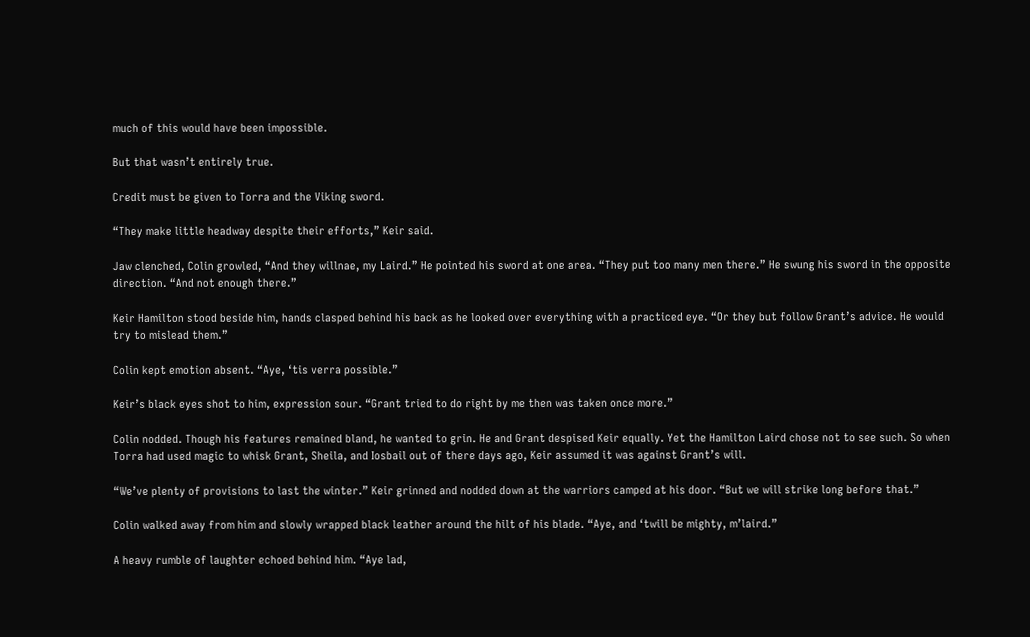much of this would have been impossible.

But that wasn’t entirely true.

Credit must be given to Torra and the Viking sword.

“They make little headway despite their efforts,” Keir said.

Jaw clenched, Colin growled, “And they willnae, my Laird.” He pointed his sword at one area. “They put too many men there.” He swung his sword in the opposite direction. “And not enough there.”

Keir Hamilton stood beside him, hands clasped behind his back as he looked over everything with a practiced eye. “Or they but follow Grant’s advice. He would try to mislead them.”

Colin kept emotion absent. “Aye, ‘tis verra possible.”

Keir’s black eyes shot to him, expression sour. “Grant tried to do right by me then was taken once more.”

Colin nodded. Though his features remained bland, he wanted to grin. He and Grant despised Keir equally. Yet the Hamilton Laird chose not to see such. So when Torra had used magic to whisk Grant, Sheila, and Iosbail out of there days ago, Keir assumed it was against Grant’s will.

“We’ve plenty of provisions to last the winter.” Keir grinned and nodded down at the warriors camped at his door. “But we will strike long before that.”

Colin walked away from him and slowly wrapped black leather around the hilt of his blade. “Aye, and ‘twill be mighty, m’laird.”

A heavy rumble of laughter echoed behind him. “Aye lad,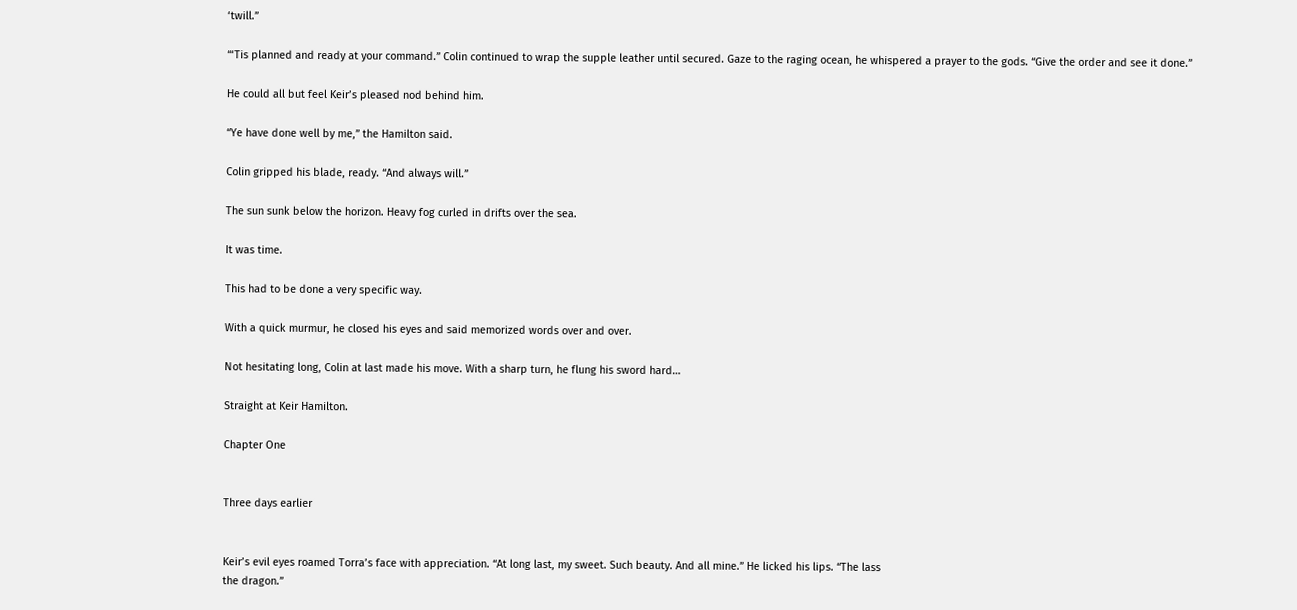‘twill.”

“‘Tis planned and ready at your command.” Colin continued to wrap the supple leather until secured. Gaze to the raging ocean, he whispered a prayer to the gods. “Give the order and see it done.”

He could all but feel Keir’s pleased nod behind him.

“Ye have done well by me,” the Hamilton said.

Colin gripped his blade, ready. “And always will.”

The sun sunk below the horizon. Heavy fog curled in drifts over the sea.

It was time.

This had to be done a very specific way.

With a quick murmur, he closed his eyes and said memorized words over and over.

Not hesitating long, Colin at last made his move. With a sharp turn, he flung his sword hard…

Straight at Keir Hamilton.

Chapter One


Three days earlier


Keir’s evil eyes roamed Torra’s face with appreciation. “At long last, my sweet. Such beauty. And all mine.” He licked his lips. “The lass
the dragon.”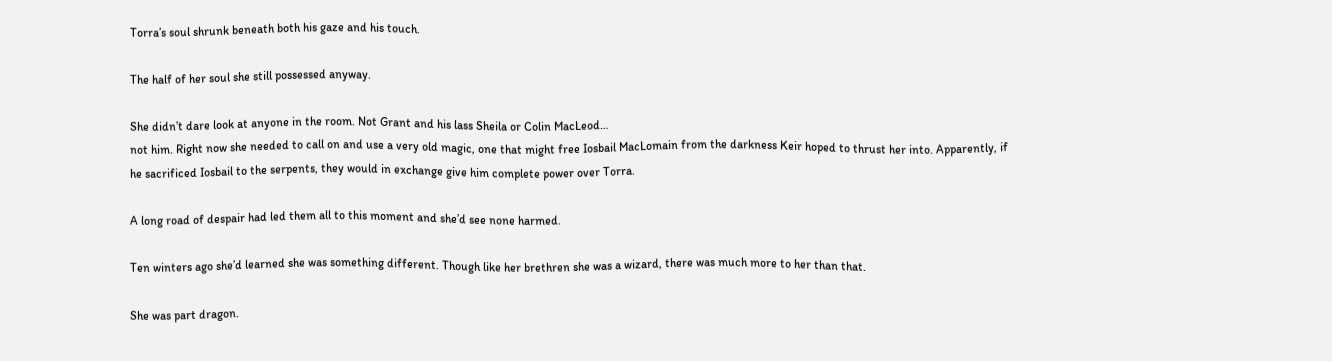Torra’s soul shrunk beneath both his gaze and his touch.

The half of her soul she still possessed anyway.

She didn’t dare look at anyone in the room. Not Grant and his lass Sheila or Colin MacLeod…
not him. Right now she needed to call on and use a very old magic, one that might free Iosbail MacLomain from the darkness Keir hoped to thrust her into. Apparently, if he sacrificed Iosbail to the serpents, they would in exchange give him complete power over Torra.

A long road of despair had led them all to this moment and she’d see none harmed.

Ten winters ago she’d learned she was something different. Though like her brethren she was a wizard, there was much more to her than that.

She was part dragon.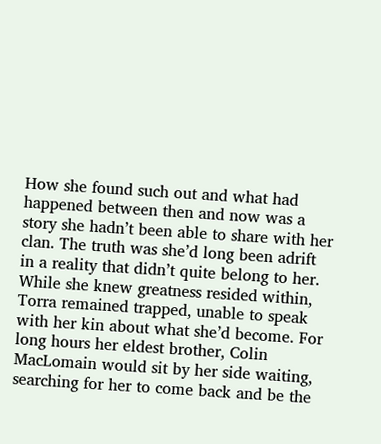How she found such out and what had happened between then and now was a story she hadn’t been able to share with her clan. The truth was she’d long been adrift in a reality that didn’t quite belong to her. While she knew greatness resided within, Torra remained trapped, unable to speak with her kin about what she’d become. For long hours her eldest brother, Colin MacLomain would sit by her side waiting, searching for her to come back and be the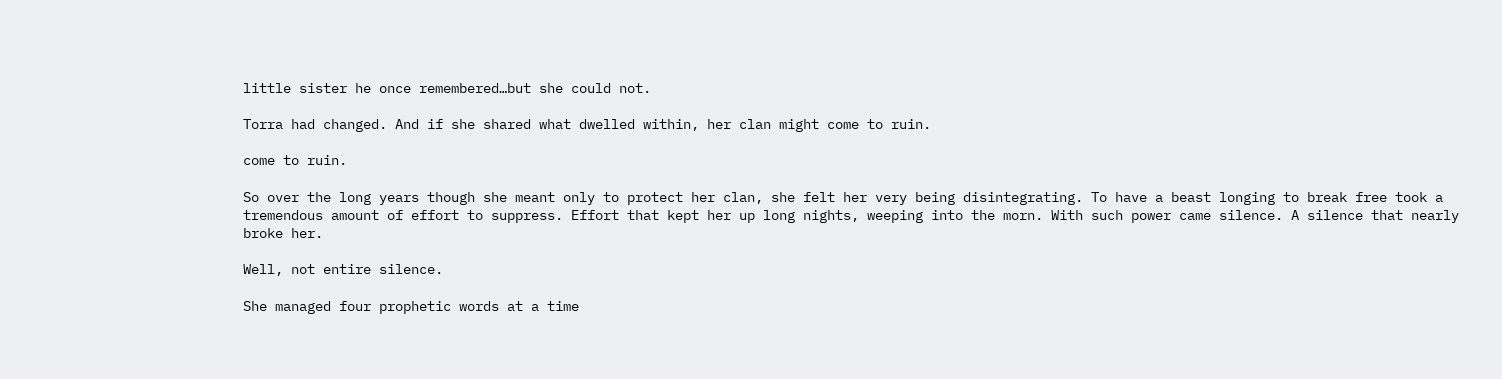little sister he once remembered…but she could not.

Torra had changed. And if she shared what dwelled within, her clan might come to ruin.

come to ruin.

So over the long years though she meant only to protect her clan, she felt her very being disintegrating. To have a beast longing to break free took a tremendous amount of effort to suppress. Effort that kept her up long nights, weeping into the morn. With such power came silence. A silence that nearly broke her.

Well, not entire silence.

She managed four prophetic words at a time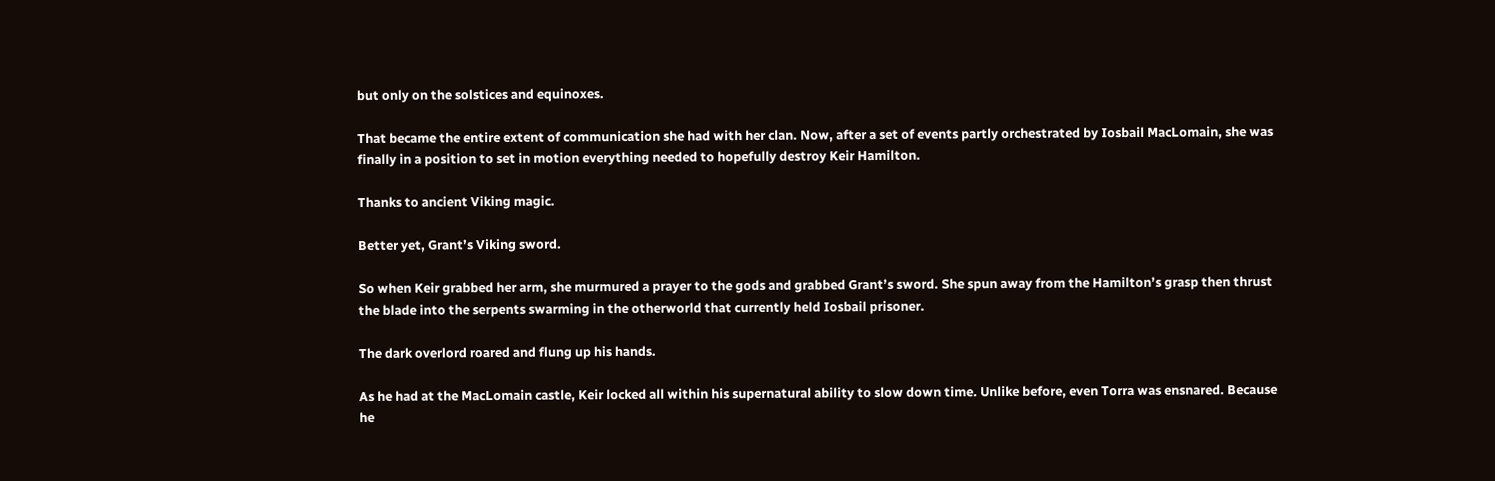but only on the solstices and equinoxes.

That became the entire extent of communication she had with her clan. Now, after a set of events partly orchestrated by Iosbail MacLomain, she was finally in a position to set in motion everything needed to hopefully destroy Keir Hamilton.

Thanks to ancient Viking magic.

Better yet, Grant’s Viking sword.

So when Keir grabbed her arm, she murmured a prayer to the gods and grabbed Grant’s sword. She spun away from the Hamilton’s grasp then thrust the blade into the serpents swarming in the otherworld that currently held Iosbail prisoner.

The dark overlord roared and flung up his hands.

As he had at the MacLomain castle, Keir locked all within his supernatural ability to slow down time. Unlike before, even Torra was ensnared. Because he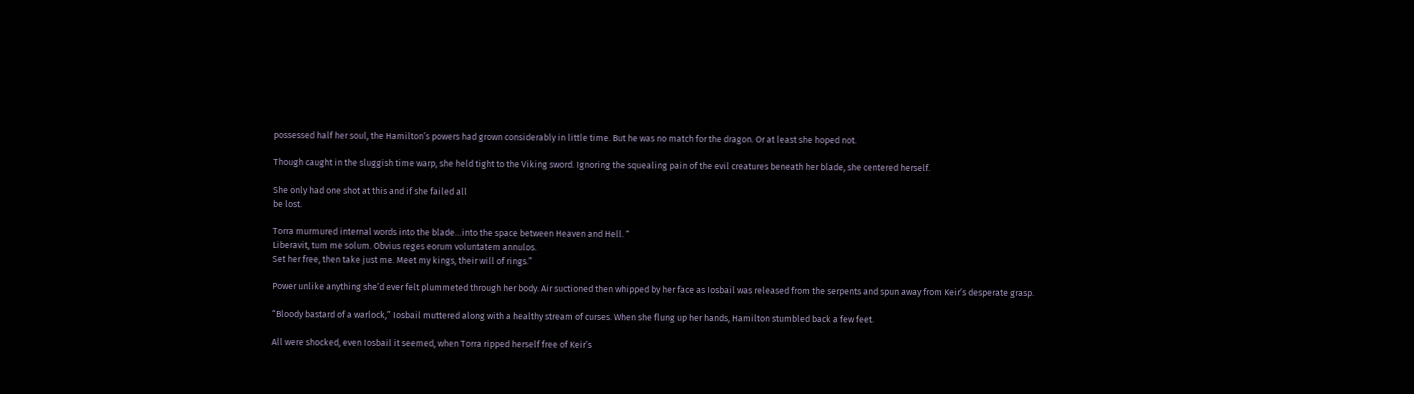possessed half her soul, the Hamilton’s powers had grown considerably in little time. But he was no match for the dragon. Or at least she hoped not.

Though caught in the sluggish time warp, she held tight to the Viking sword. Ignoring the squealing pain of the evil creatures beneath her blade, she centered herself.

She only had one shot at this and if she failed all
be lost.

Torra murmured internal words into the blade…into the space between Heaven and Hell. “
Liberavit, tum me solum. Obvius reges eorum voluntatem annulos.
Set her free, then take just me. Meet my kings, their will of rings.”

Power unlike anything she’d ever felt plummeted through her body. Air suctioned then whipped by her face as Iosbail was released from the serpents and spun away from Keir’s desperate grasp.

“Bloody bastard of a warlock,” Iosbail muttered along with a healthy stream of curses. When she flung up her hands, Hamilton stumbled back a few feet.

All were shocked, even Iosbail it seemed, when Torra ripped herself free of Keir’s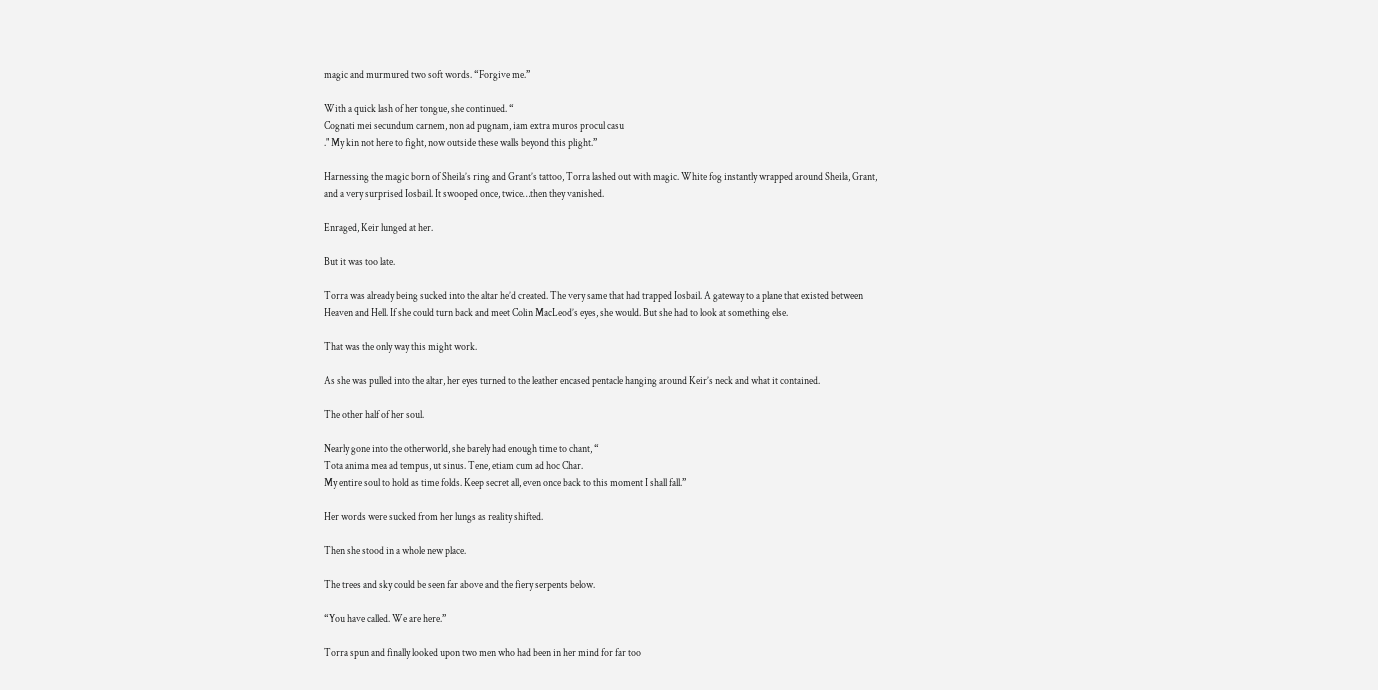magic and murmured two soft words. “Forgive me.”

With a quick lash of her tongue, she continued. “
Cognati mei secundum carnem, non ad pugnam, iam extra muros procul casu
." My kin not here to fight, now outside these walls beyond this plight.”

Harnessing the magic born of Sheila’s ring and Grant’s tattoo, Torra lashed out with magic. White fog instantly wrapped around Sheila, Grant, and a very surprised Iosbail. It swooped once, twice…then they vanished.

Enraged, Keir lunged at her.

But it was too late.

Torra was already being sucked into the altar he’d created. The very same that had trapped Iosbail. A gateway to a plane that existed between Heaven and Hell. If she could turn back and meet Colin MacLeod’s eyes, she would. But she had to look at something else.

That was the only way this might work.

As she was pulled into the altar, her eyes turned to the leather encased pentacle hanging around Keir’s neck and what it contained.

The other half of her soul.

Nearly gone into the otherworld, she barely had enough time to chant, “
Tota anima mea ad tempus, ut sinus. Tene, etiam cum ad hoc Char.
My entire soul to hold as time folds. Keep secret all, even once back to this moment I shall fall.”

Her words were sucked from her lungs as reality shifted.

Then she stood in a whole new place.

The trees and sky could be seen far above and the fiery serpents below.

“You have called. We are here.”

Torra spun and finally looked upon two men who had been in her mind for far too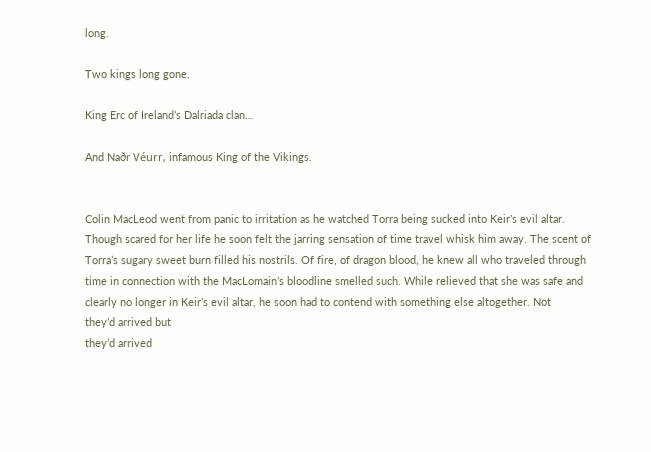long.

Two kings long gone.

King Erc of Ireland’s Dalriada clan…

And Naðr Véurr, infamous King of the Vikings.


Colin MacLeod went from panic to irritation as he watched Torra being sucked into Keir’s evil altar. Though scared for her life he soon felt the jarring sensation of time travel whisk him away. The scent of Torra’s sugary sweet burn filled his nostrils. Of fire, of dragon blood, he knew all who traveled through time in connection with the MacLomain’s bloodline smelled such. While relieved that she was safe and clearly no longer in Keir’s evil altar, he soon had to contend with something else altogether. Not
they’d arrived but
they’d arrived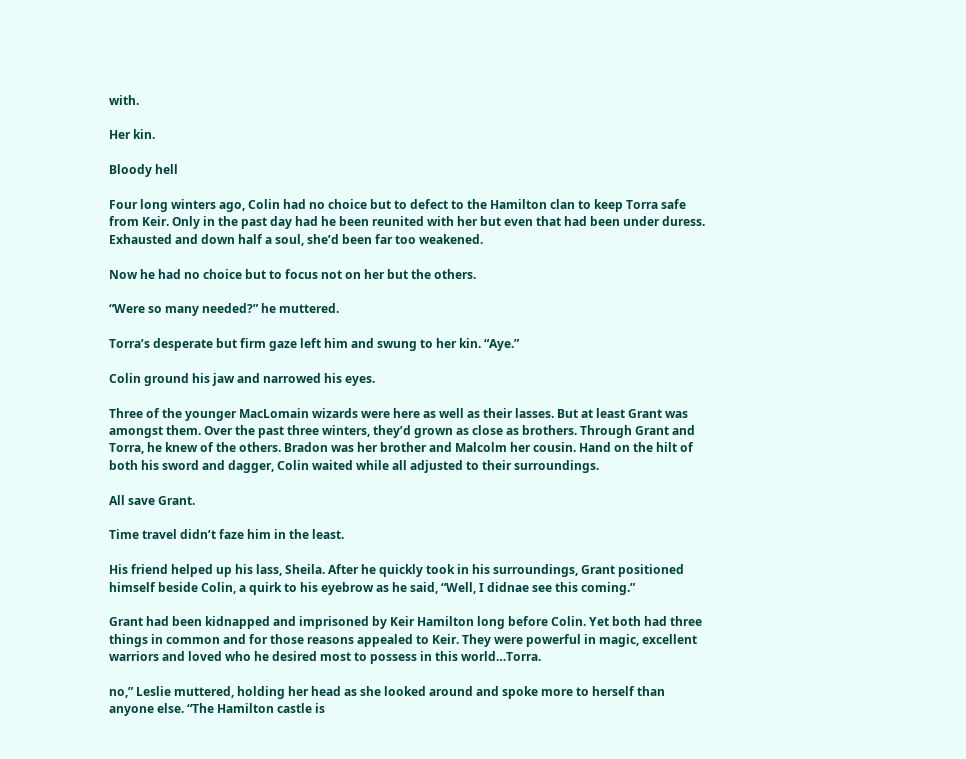with.

Her kin.

Bloody hell

Four long winters ago, Colin had no choice but to defect to the Hamilton clan to keep Torra safe from Keir. Only in the past day had he been reunited with her but even that had been under duress. Exhausted and down half a soul, she’d been far too weakened.

Now he had no choice but to focus not on her but the others.

“Were so many needed?” he muttered.

Torra’s desperate but firm gaze left him and swung to her kin. “Aye.”

Colin ground his jaw and narrowed his eyes.

Three of the younger MacLomain wizards were here as well as their lasses. But at least Grant was amongst them. Over the past three winters, they’d grown as close as brothers. Through Grant and Torra, he knew of the others. Bradon was her brother and Malcolm her cousin. Hand on the hilt of both his sword and dagger, Colin waited while all adjusted to their surroundings.

All save Grant.

Time travel didn’t faze him in the least.

His friend helped up his lass, Sheila. After he quickly took in his surroundings, Grant positioned himself beside Colin, a quirk to his eyebrow as he said, “Well, I didnae see this coming.”

Grant had been kidnapped and imprisoned by Keir Hamilton long before Colin. Yet both had three things in common and for those reasons appealed to Keir. They were powerful in magic, excellent warriors and loved who he desired most to possess in this world…Torra.

no,” Leslie muttered, holding her head as she looked around and spoke more to herself than anyone else. “The Hamilton castle is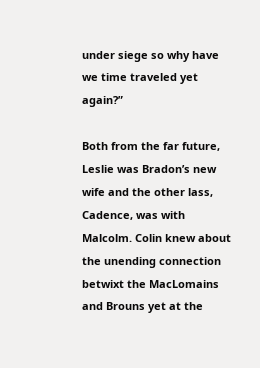under siege so why have we time traveled yet again?”

Both from the far future, Leslie was Bradon’s new wife and the other lass, Cadence, was with Malcolm. Colin knew about the unending connection betwixt the MacLomains and Brouns yet at the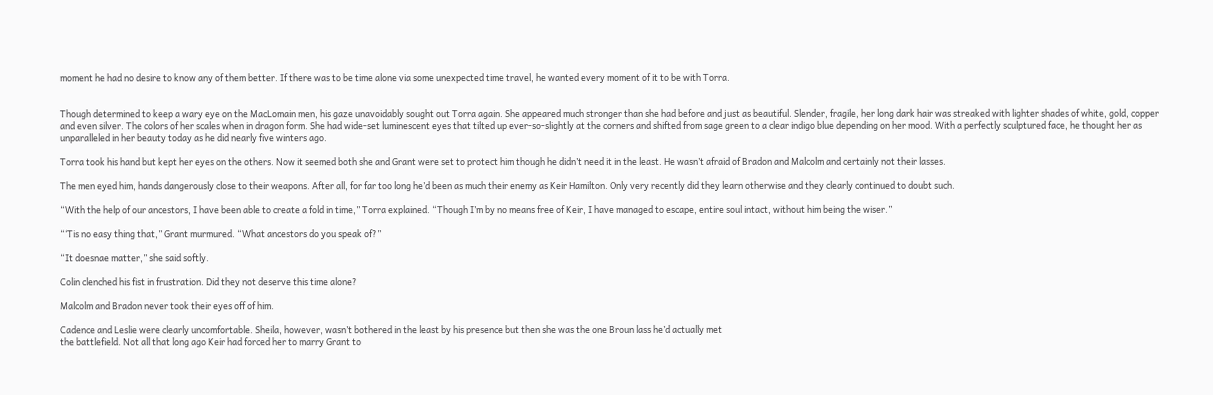moment he had no desire to know any of them better. If there was to be time alone via some unexpected time travel, he wanted every moment of it to be with Torra.


Though determined to keep a wary eye on the MacLomain men, his gaze unavoidably sought out Torra again. She appeared much stronger than she had before and just as beautiful. Slender, fragile, her long dark hair was streaked with lighter shades of white, gold, copper and even silver. The colors of her scales when in dragon form. She had wide-set luminescent eyes that tilted up ever-so-slightly at the corners and shifted from sage green to a clear indigo blue depending on her mood. With a perfectly sculptured face, he thought her as unparalleled in her beauty today as he did nearly five winters ago.

Torra took his hand but kept her eyes on the others. Now it seemed both she and Grant were set to protect him though he didn’t need it in the least. He wasn’t afraid of Bradon and Malcolm and certainly not their lasses.

The men eyed him, hands dangerously close to their weapons. After all, for far too long he’d been as much their enemy as Keir Hamilton. Only very recently did they learn otherwise and they clearly continued to doubt such.

“With the help of our ancestors, I have been able to create a fold in time,” Torra explained. “Though I’m by no means free of Keir, I have managed to escape, entire soul intact, without him being the wiser.”

“‘Tis no easy thing that,” Grant murmured. “What ancestors do you speak of?”

“It doesnae matter,” she said softly.

Colin clenched his fist in frustration. Did they not deserve this time alone?

Malcolm and Bradon never took their eyes off of him.

Cadence and Leslie were clearly uncomfortable. Sheila, however, wasn’t bothered in the least by his presence but then she was the one Broun lass he’d actually met
the battlefield. Not all that long ago Keir had forced her to marry Grant to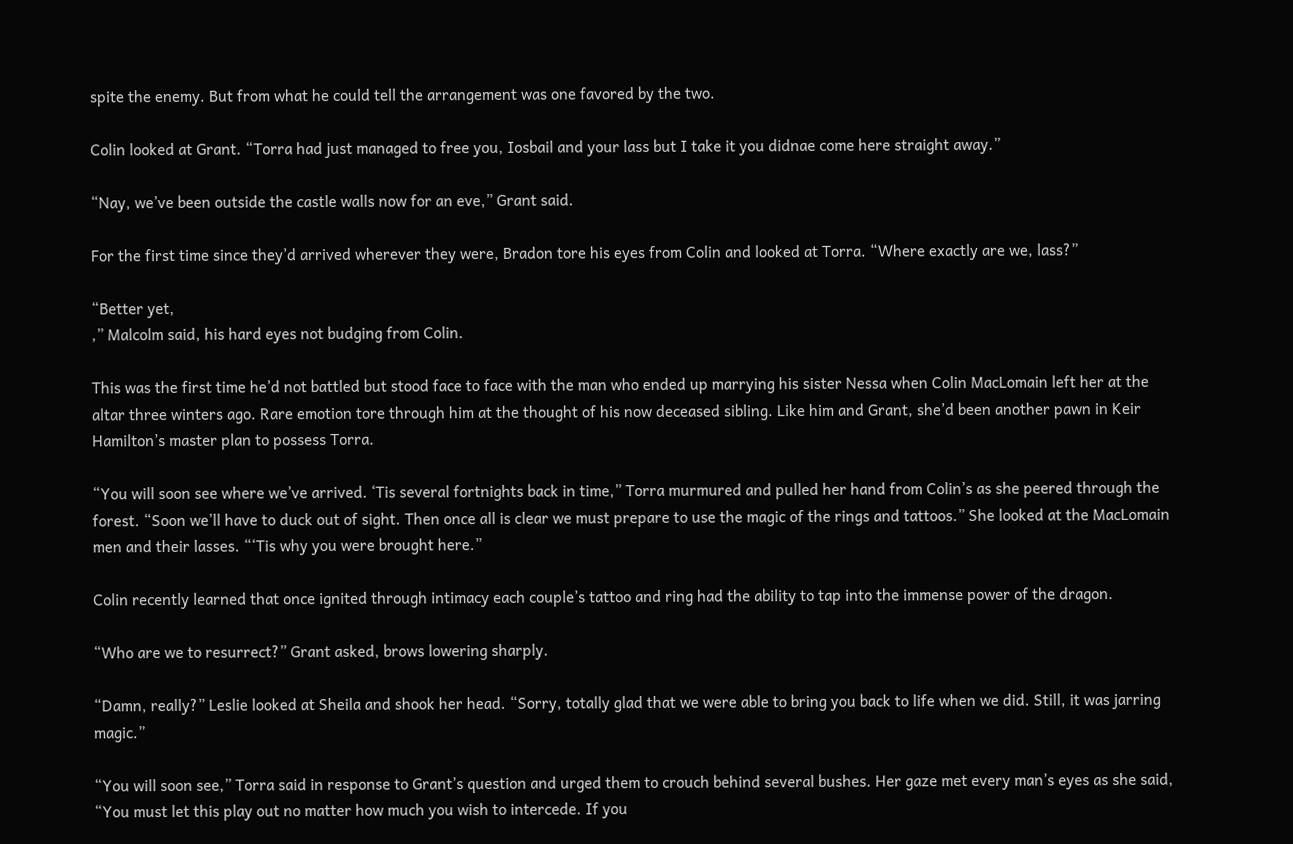spite the enemy. But from what he could tell the arrangement was one favored by the two.

Colin looked at Grant. “Torra had just managed to free you, Iosbail and your lass but I take it you didnae come here straight away.”

“Nay, we’ve been outside the castle walls now for an eve,” Grant said.

For the first time since they’d arrived wherever they were, Bradon tore his eyes from Colin and looked at Torra. “Where exactly are we, lass?”

“Better yet,
,” Malcolm said, his hard eyes not budging from Colin.

This was the first time he’d not battled but stood face to face with the man who ended up marrying his sister Nessa when Colin MacLomain left her at the altar three winters ago. Rare emotion tore through him at the thought of his now deceased sibling. Like him and Grant, she’d been another pawn in Keir Hamilton’s master plan to possess Torra.

“You will soon see where we’ve arrived. ‘Tis several fortnights back in time,” Torra murmured and pulled her hand from Colin’s as she peered through the forest. “Soon we’ll have to duck out of sight. Then once all is clear we must prepare to use the magic of the rings and tattoos.” She looked at the MacLomain men and their lasses. “‘Tis why you were brought here.”

Colin recently learned that once ignited through intimacy each couple’s tattoo and ring had the ability to tap into the immense power of the dragon.

“Who are we to resurrect?” Grant asked, brows lowering sharply.

“Damn, really?” Leslie looked at Sheila and shook her head. “Sorry, totally glad that we were able to bring you back to life when we did. Still, it was jarring magic.”

“You will soon see,” Torra said in response to Grant’s question and urged them to crouch behind several bushes. Her gaze met every man’s eyes as she said, “You must let this play out no matter how much you wish to intercede. If you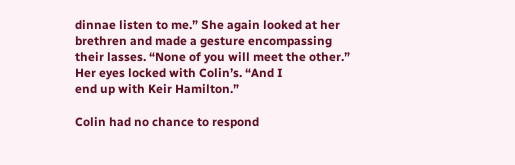dinnae listen to me.” She again looked at her brethren and made a gesture encompassing their lasses. “None of you will meet the other.” Her eyes locked with Colin’s. “And I
end up with Keir Hamilton.”

Colin had no chance to respond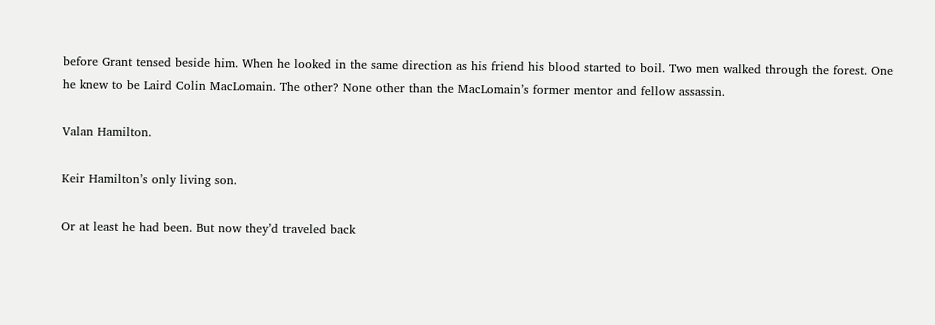before Grant tensed beside him. When he looked in the same direction as his friend his blood started to boil. Two men walked through the forest. One he knew to be Laird Colin MacLomain. The other? None other than the MacLomain’s former mentor and fellow assassin.

Valan Hamilton.

Keir Hamilton’s only living son.

Or at least he had been. But now they’d traveled back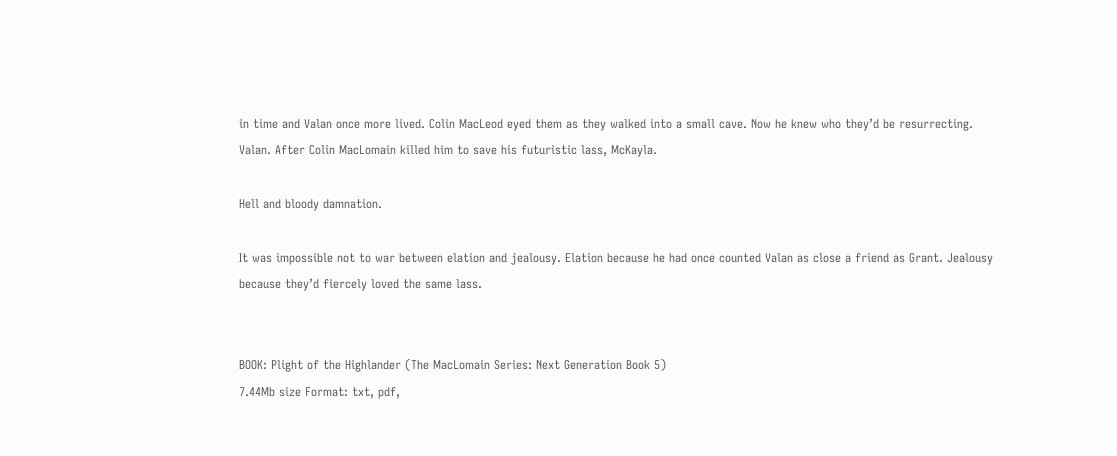in time and Valan once more lived. Colin MacLeod eyed them as they walked into a small cave. Now he knew who they’d be resurrecting. Valan. After Colin MacLomain killed him to save his futuristic lass, McKayla.

Hell and bloody damnation.

It was impossible not to war between elation and jealousy. Elation because he had once counted Valan as close a friend as Grant. Jealousy because they’d fiercely loved the same lass.


BOOK: Plight of the Highlander (The MacLomain Series: Next Generation Book 5)
7.44Mb size Format: txt, pdf,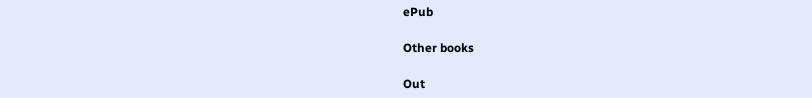ePub

Other books

Out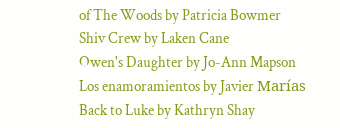of The Woods by Patricia Bowmer
Shiv Crew by Laken Cane
Owen's Daughter by Jo-Ann Mapson
Los enamoramientos by Javier Marías
Back to Luke by Kathryn Shay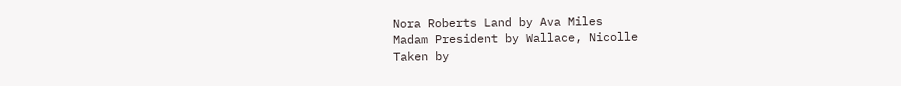Nora Roberts Land by Ava Miles
Madam President by Wallace, Nicolle
Taken by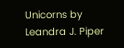Unicorns by Leandra J. Piper